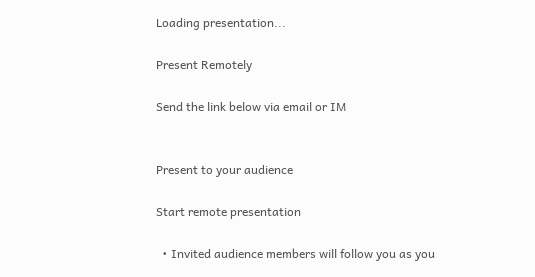Loading presentation...

Present Remotely

Send the link below via email or IM


Present to your audience

Start remote presentation

  • Invited audience members will follow you as you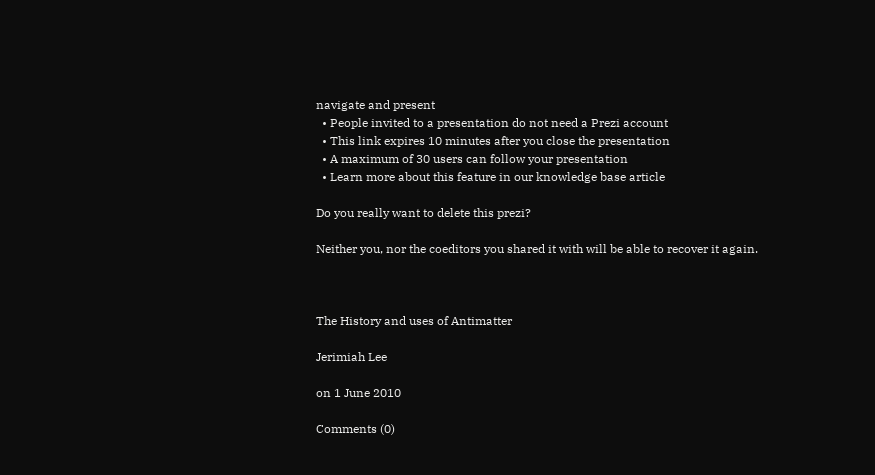navigate and present
  • People invited to a presentation do not need a Prezi account
  • This link expires 10 minutes after you close the presentation
  • A maximum of 30 users can follow your presentation
  • Learn more about this feature in our knowledge base article

Do you really want to delete this prezi?

Neither you, nor the coeditors you shared it with will be able to recover it again.



The History and uses of Antimatter

Jerimiah Lee

on 1 June 2010

Comments (0)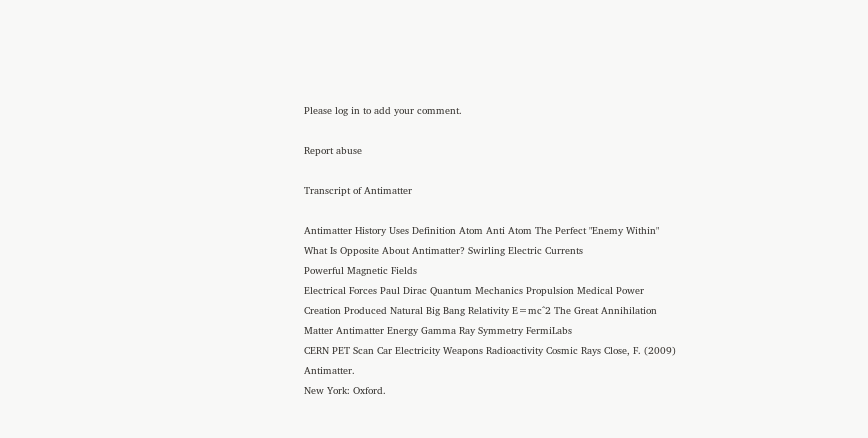Please log in to add your comment.

Report abuse

Transcript of Antimatter

Antimatter History Uses Definition Atom Anti Atom The Perfect "Enemy Within" What Is Opposite About Antimatter? Swirling Electric Currents
Powerful Magnetic Fields
Electrical Forces Paul Dirac Quantum Mechanics Propulsion Medical Power Creation Produced Natural Big Bang Relativity E=mc^2 The Great Annihilation Matter Antimatter Energy Gamma Ray Symmetry FermiLabs
CERN PET Scan Car Electricity Weapons Radioactivity Cosmic Rays Close, F. (2009) Antimatter.
New York: Oxford.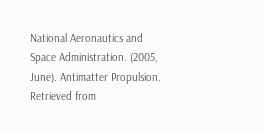National Aeronautics and Space Administration. (2005, June). Antimatter Propulsion. Retrieved from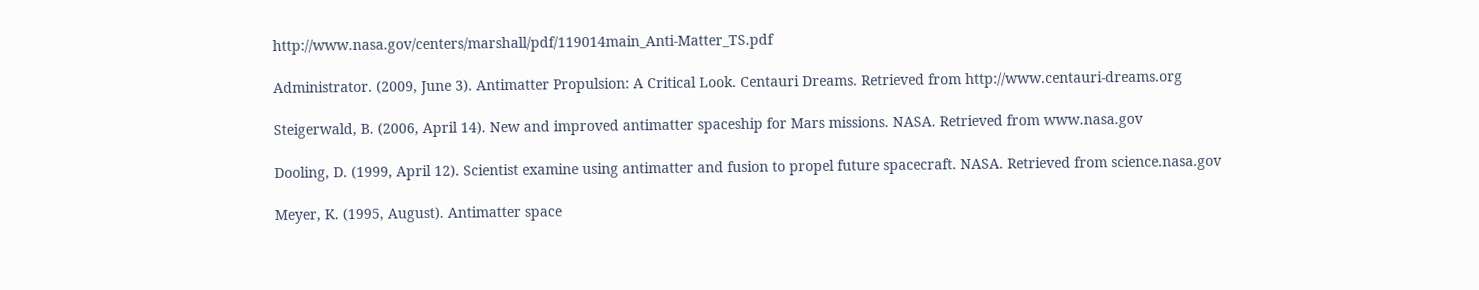http://www.nasa.gov/centers/marshall/pdf/119014main_Anti-Matter_TS.pdf

Administrator. (2009, June 3). Antimatter Propulsion: A Critical Look. Centauri Dreams. Retrieved from http://www.centauri-dreams.org

Steigerwald, B. (2006, April 14). New and improved antimatter spaceship for Mars missions. NASA. Retrieved from www.nasa.gov

Dooling, D. (1999, April 12). Scientist examine using antimatter and fusion to propel future spacecraft. NASA. Retrieved from science.nasa.gov

Meyer, K. (1995, August). Antimatter space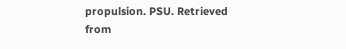propulsion. PSU. Retrieved from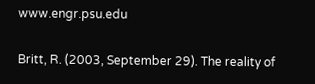www.engr.psu.edu

Britt, R. (2003, September 29). The reality of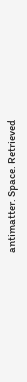antimatter. Space. Retrieved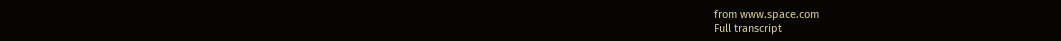from www.space.com
Full transcript